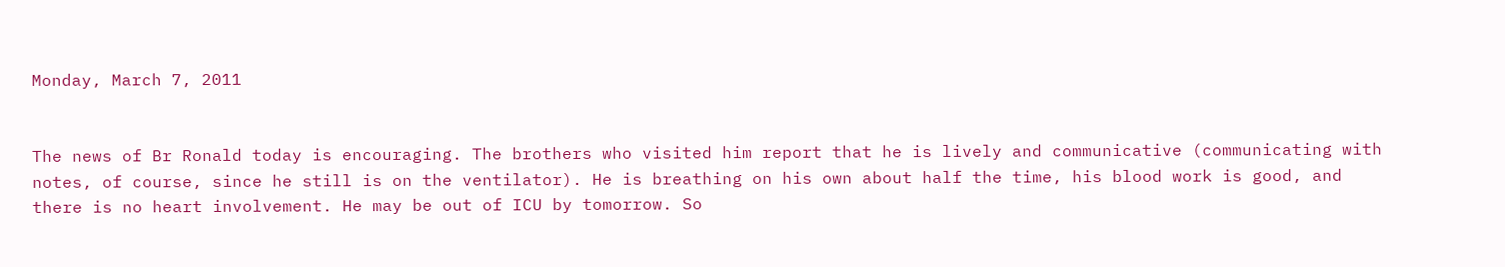Monday, March 7, 2011


The news of Br Ronald today is encouraging. The brothers who visited him report that he is lively and communicative (communicating with notes, of course, since he still is on the ventilator). He is breathing on his own about half the time, his blood work is good, and there is no heart involvement. He may be out of ICU by tomorrow. So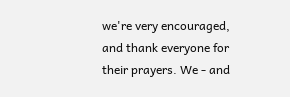we're very encouraged, and thank everyone for their prayers. We - and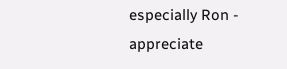especially Ron - appreciate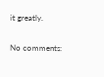it greatly.

No comments: